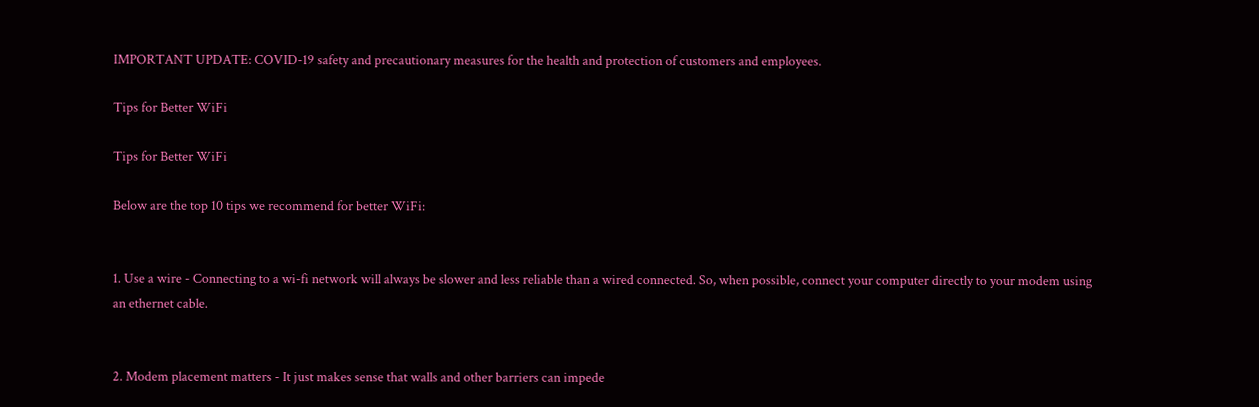IMPORTANT UPDATE: COVID-19 safety and precautionary measures for the health and protection of customers and employees.

Tips for Better WiFi

Tips for Better WiFi

Below are the top 10 tips we recommend for better WiFi:


1. Use a wire - Connecting to a wi-fi network will always be slower and less reliable than a wired connected. So, when possible, connect your computer directly to your modem using an ethernet cable.


2. Modem placement matters - It just makes sense that walls and other barriers can impede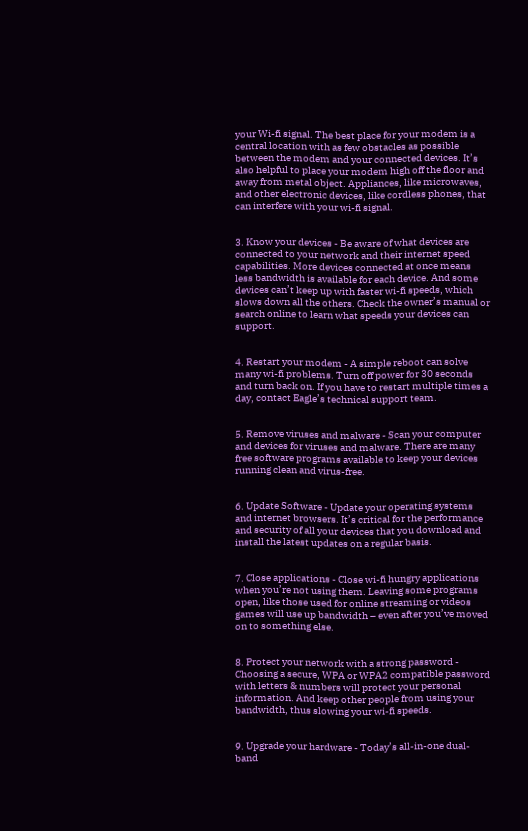your Wi-fi signal. The best place for your modem is a central location with as few obstacles as possible between the modem and your connected devices. It’s also helpful to place your modem high off the floor and away from metal object. Appliances, like microwaves, and other electronic devices, like cordless phones, that can interfere with your wi-fi signal.


3. Know your devices - Be aware of what devices are connected to your network and their internet speed capabilities. More devices connected at once means less bandwidth is available for each device. And some devices can’t keep up with faster wi-fi speeds, which slows down all the others. Check the owner’s manual or search online to learn what speeds your devices can support.


4. Restart your modem - A simple reboot can solve many wi-fi problems. Turn off power for 30 seconds and turn back on. If you have to restart multiple times a day, contact Eagle’s technical support team.


5. Remove viruses and malware - Scan your computer and devices for viruses and malware. There are many free software programs available to keep your devices running clean and virus-free.


6. Update Software - Update your operating systems and internet browsers. It’s critical for the performance and security of all your devices that you download and install the latest updates on a regular basis.


7. Close applications - Close wi-fi hungry applications when you’re not using them. Leaving some programs open, like those used for online streaming or videos games will use up bandwidth – even after you’ve moved on to something else.


8. Protect your network with a strong password - Choosing a secure, WPA or WPA2 compatible password with letters & numbers will protect your personal information. And keep other people from using your bandwidth, thus slowing your wi-fi speeds.


9. Upgrade your hardware - Today’s all-in-one dual-band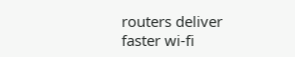routers deliver faster wi-fi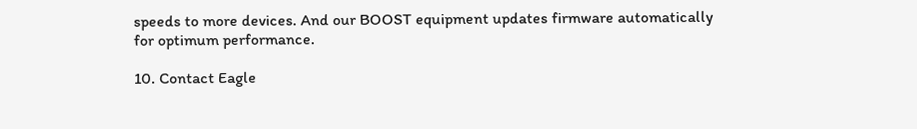speeds to more devices. And our BOOST equipment updates firmware automatically for optimum performance.

10. Contact Eagle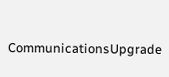CommunicationsUpgrade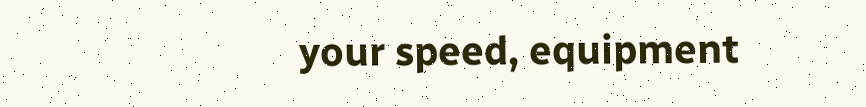your speed, equipment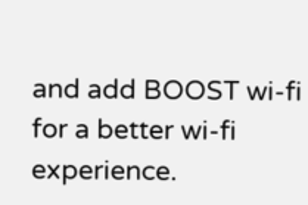and add BOOST wi-fi for a better wi-fi experience.